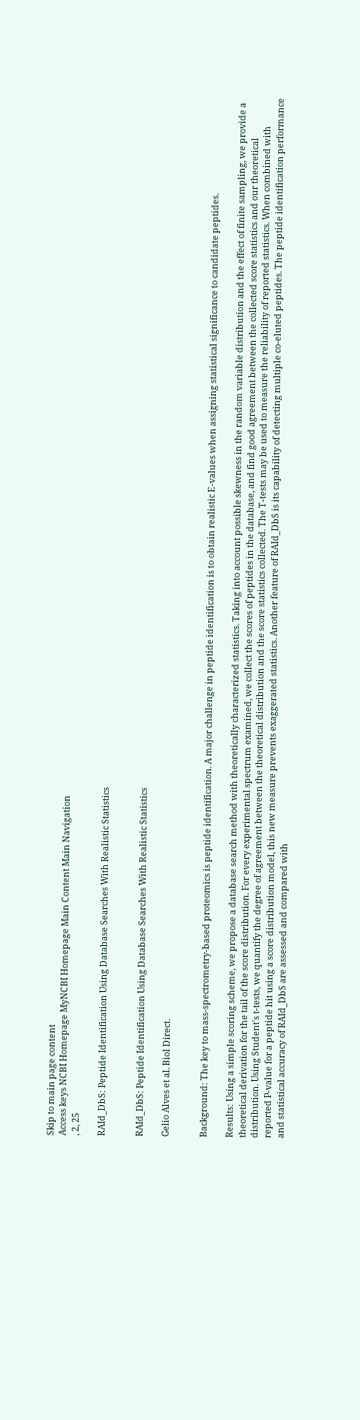Skip to main page content
Access keys NCBI Homepage MyNCBI Homepage Main Content Main Navigation
, 2, 25

RAId_DbS: Peptide Identification Using Database Searches With Realistic Statistics


RAId_DbS: Peptide Identification Using Database Searches With Realistic Statistics

Gelio Alves et al. Biol Direct.


Background: The key to mass-spectrometry-based proteomics is peptide identification. A major challenge in peptide identification is to obtain realistic E-values when assigning statistical significance to candidate peptides.

Results: Using a simple scoring scheme, we propose a database search method with theoretically characterized statistics. Taking into account possible skewness in the random variable distribution and the effect of finite sampling, we provide a theoretical derivation for the tail of the score distribution. For every experimental spectrum examined, we collect the scores of peptides in the database, and find good agreement between the collected score statistics and our theoretical distribution. Using Student's t-tests, we quantify the degree of agreement between the theoretical distribution and the score statistics collected. The T-tests may be used to measure the reliability of reported statistics. When combined with reported P-value for a peptide hit using a score distribution model, this new measure prevents exaggerated statistics. Another feature of RAId_DbS is its capability of detecting multiple co-eluted peptides. The peptide identification performance and statistical accuracy of RAId_DbS are assessed and compared with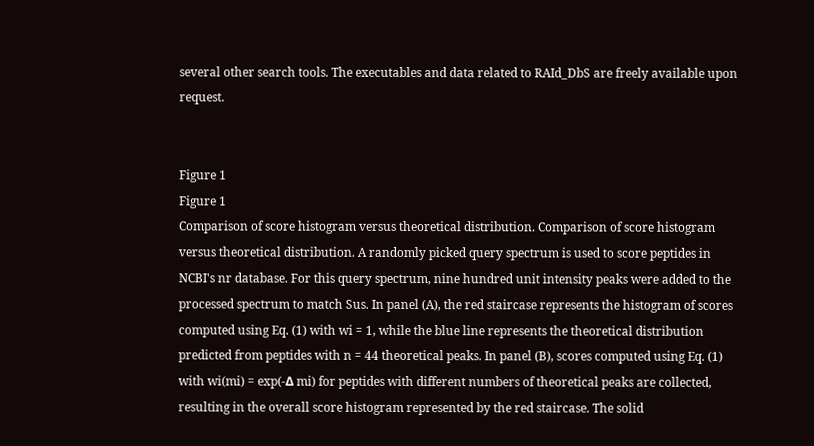several other search tools. The executables and data related to RAId_DbS are freely available upon request.


Figure 1
Figure 1
Comparison of score histogram versus theoretical distribution. Comparison of score histogram versus theoretical distribution. A randomly picked query spectrum is used to score peptides in NCBI's nr database. For this query spectrum, nine hundred unit intensity peaks were added to the processed spectrum to match Sus. In panel (A), the red staircase represents the histogram of scores computed using Eq. (1) with wi = 1, while the blue line represents the theoretical distribution predicted from peptides with n = 44 theoretical peaks. In panel (B), scores computed using Eq. (1) with wi(mi) = exp(-Δ mi) for peptides with different numbers of theoretical peaks are collected, resulting in the overall score histogram represented by the red staircase. The solid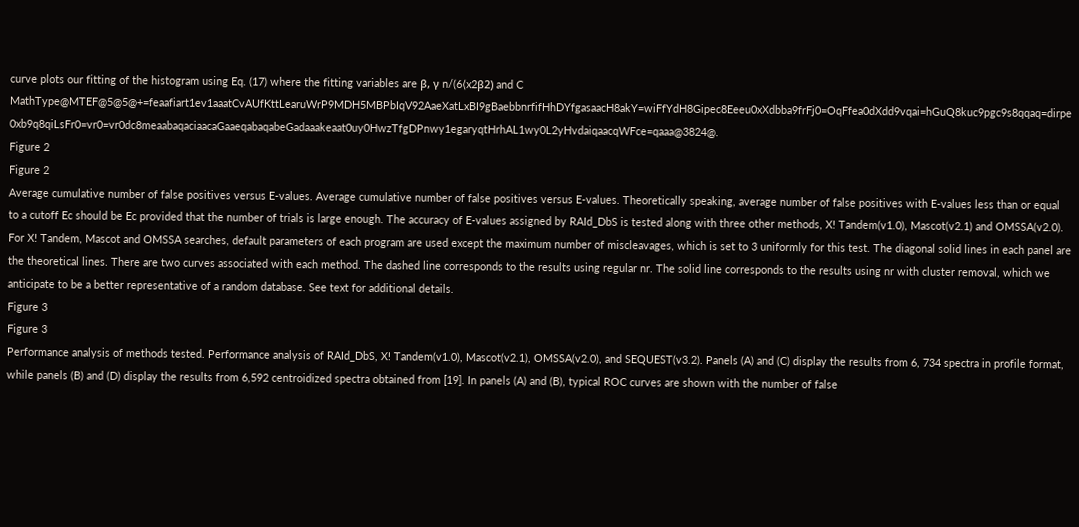curve plots our fitting of the histogram using Eq. (17) where the fitting variables are β, γ n/(6⟨x2β2) and C MathType@MTEF@5@5@+=feaafiart1ev1aaatCvAUfKttLearuWrP9MDH5MBPbIqV92AaeXatLxBI9gBaebbnrfifHhDYfgasaacH8akY=wiFfYdH8Gipec8Eeeu0xXdbba9frFj0=OqFfea0dXdd9vqai=hGuQ8kuc9pgc9s8qqaq=dirpe0xb9q8qiLsFr0=vr0=vr0dc8meaabaqaciaacaGaaeqabaqabeGadaaakeaat0uy0HwzTfgDPnwy1egaryqtHrhAL1wy0L2yHvdaiqaacqWFce=qaaa@3824@.
Figure 2
Figure 2
Average cumulative number of false positives versus E-values. Average cumulative number of false positives versus E-values. Theoretically speaking, average number of false positives with E-values less than or equal to a cutoff Ec should be Ec provided that the number of trials is large enough. The accuracy of E-values assigned by RAId_DbS is tested along with three other methods, X! Tandem(v1.0), Mascot(v2.1) and OMSSA(v2.0). For X! Tandem, Mascot and OMSSA searches, default parameters of each program are used except the maximum number of miscleavages, which is set to 3 uniformly for this test. The diagonal solid lines in each panel are the theoretical lines. There are two curves associated with each method. The dashed line corresponds to the results using regular nr. The solid line corresponds to the results using nr with cluster removal, which we anticipate to be a better representative of a random database. See text for additional details.
Figure 3
Figure 3
Performance analysis of methods tested. Performance analysis of RAId_DbS, X! Tandem(v1.0), Mascot(v2.1), OMSSA(v2.0), and SEQUEST(v3.2). Panels (A) and (C) display the results from 6, 734 spectra in profile format, while panels (B) and (D) display the results from 6,592 centroidized spectra obtained from [19]. In panels (A) and (B), typical ROC curves are shown with the number of false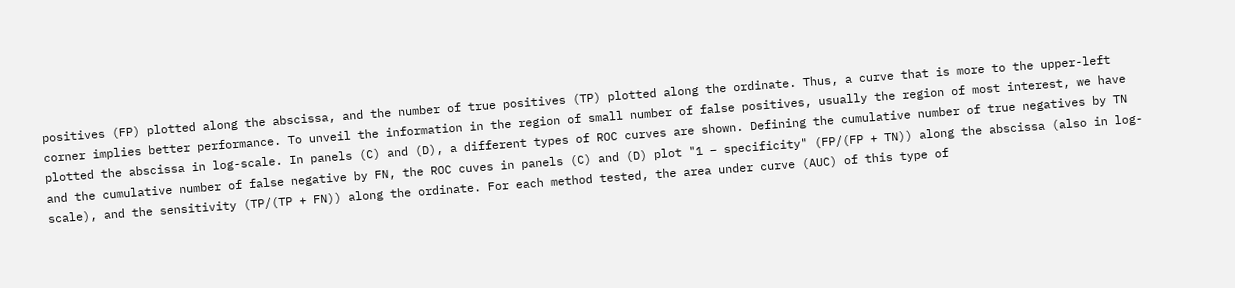positives (FP) plotted along the abscissa, and the number of true positives (TP) plotted along the ordinate. Thus, a curve that is more to the upper-left corner implies better performance. To unveil the information in the region of small number of false positives, usually the region of most interest, we have plotted the abscissa in log-scale. In panels (C) and (D), a different types of ROC curves are shown. Defining the cumulative number of true negatives by TN and the cumulative number of false negative by FN, the ROC cuves in panels (C) and (D) plot "1 – specificity" (FP/(FP + TN)) along the abscissa (also in log-scale), and the sensitivity (TP/(TP + FN)) along the ordinate. For each method tested, the area under curve (AUC) of this type of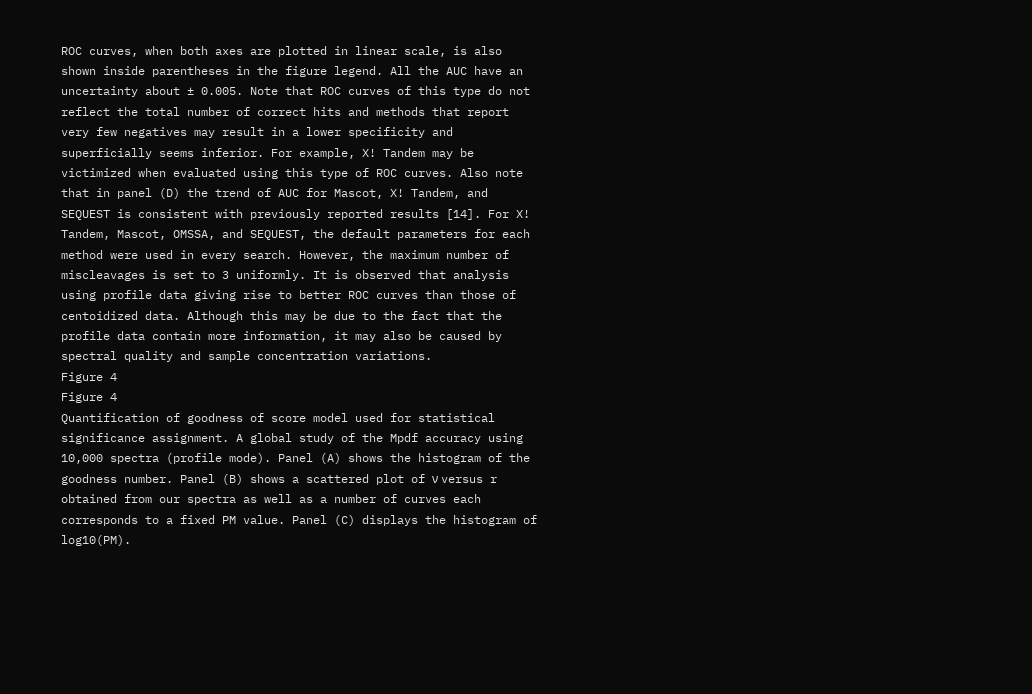ROC curves, when both axes are plotted in linear scale, is also shown inside parentheses in the figure legend. All the AUC have an uncertainty about ± 0.005. Note that ROC curves of this type do not reflect the total number of correct hits and methods that report very few negatives may result in a lower specificity and superficially seems inferior. For example, X! Tandem may be victimized when evaluated using this type of ROC curves. Also note that in panel (D) the trend of AUC for Mascot, X! Tandem, and SEQUEST is consistent with previously reported results [14]. For X! Tandem, Mascot, OMSSA, and SEQUEST, the default parameters for each method were used in every search. However, the maximum number of miscleavages is set to 3 uniformly. It is observed that analysis using profile data giving rise to better ROC curves than those of centoidized data. Although this may be due to the fact that the profile data contain more information, it may also be caused by spectral quality and sample concentration variations.
Figure 4
Figure 4
Quantification of goodness of score model used for statistical significance assignment. A global study of the Mpdf accuracy using 10,000 spectra (profile mode). Panel (A) shows the histogram of the goodness number. Panel (B) shows a scattered plot of ν versus r obtained from our spectra as well as a number of curves each corresponds to a fixed PM value. Panel (C) displays the histogram of log10(PM).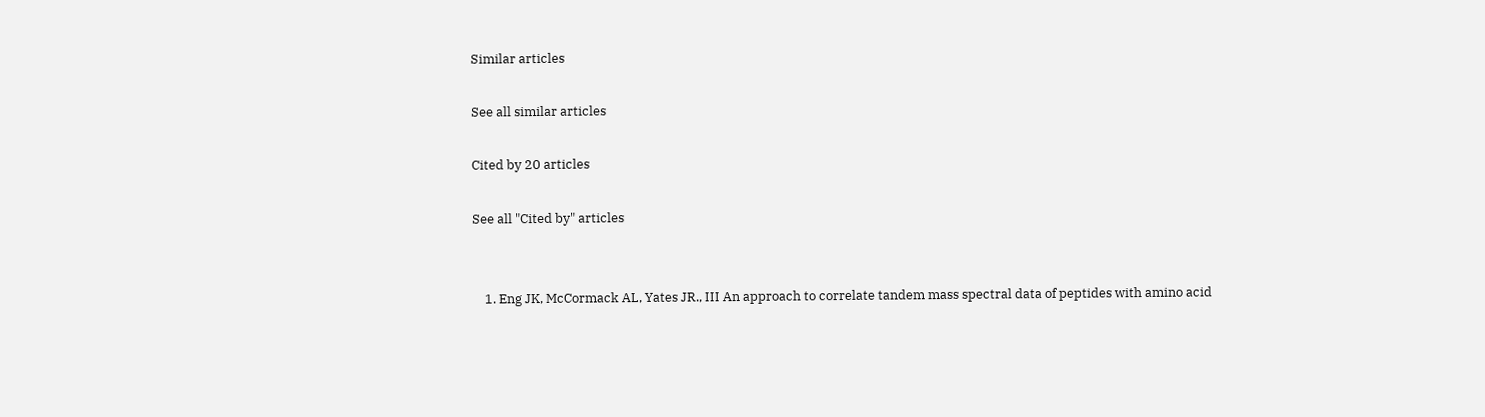Similar articles

See all similar articles

Cited by 20 articles

See all "Cited by" articles


    1. Eng JK, McCormack AL, Yates JR., III An approach to correlate tandem mass spectral data of peptides with amino acid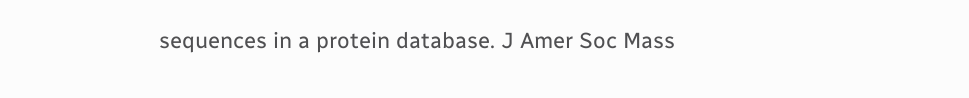sequences in a protein database. J Amer Soc Mass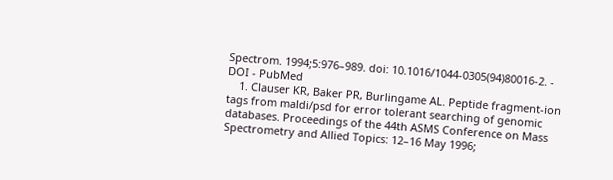Spectrom. 1994;5:976–989. doi: 10.1016/1044-0305(94)80016-2. - DOI - PubMed
    1. Clauser KR, Baker PR, Burlingame AL. Peptide fragment-ion tags from maldi/psd for error tolerant searching of genomic databases. Proceedings of the 44th ASMS Conference on Mass Spectrometry and Allied Topics: 12–16 May 1996;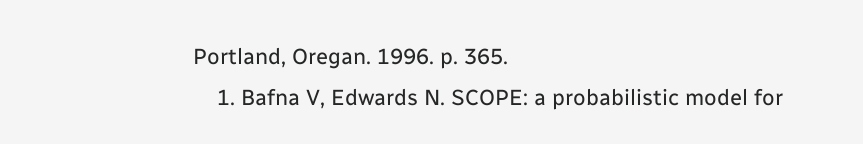Portland, Oregan. 1996. p. 365.
    1. Bafna V, Edwards N. SCOPE: a probabilistic model for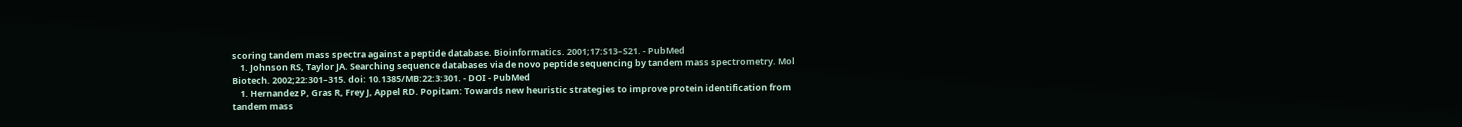scoring tandem mass spectra against a peptide database. Bioinformatics. 2001;17:S13–S21. - PubMed
    1. Johnson RS, Taylor JA. Searching sequence databases via de novo peptide sequencing by tandem mass spectrometry. Mol Biotech. 2002;22:301–315. doi: 10.1385/MB:22:3:301. - DOI - PubMed
    1. Hernandez P, Gras R, Frey J, Appel RD. Popitam: Towards new heuristic strategies to improve protein identification from tandem mass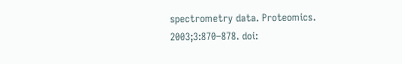spectrometry data. Proteomics. 2003;3:870–878. doi: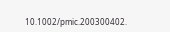10.1002/pmic.200300402.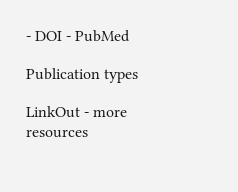- DOI - PubMed

Publication types

LinkOut - more resources